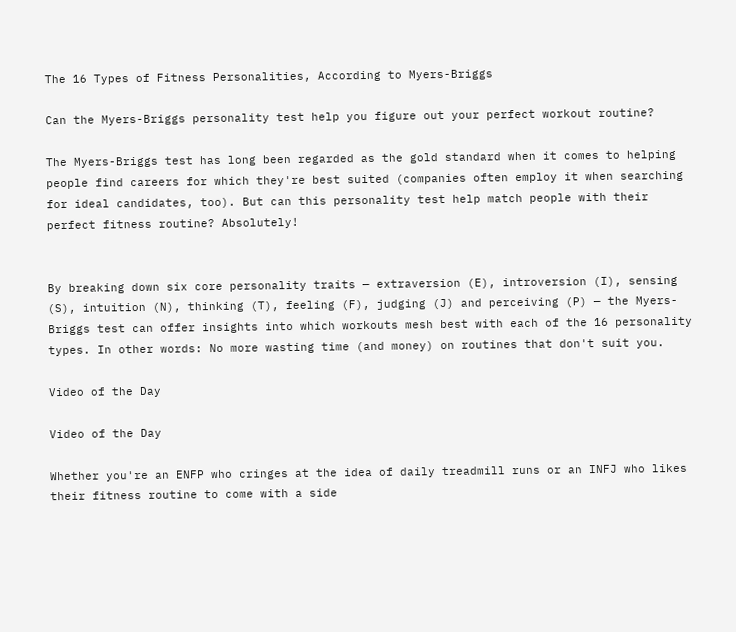The 16 Types of Fitness Personalities, According to Myers-Briggs

Can the Myers-Briggs personality test help you figure out your perfect workout routine?

The Myers-Briggs test has long been regarded as the gold standard when it comes to helping people find careers for which they're best suited (companies often employ it when searching for ideal candidates, too). But can this personality test help match people with their perfect fitness routine? Absolutely!


By breaking down six core personality traits — extraversion (E), introversion (I), sensing (S), intuition (N), thinking (T), feeling (F), judging (J) and perceiving (P) — the Myers-Briggs test can offer insights into which workouts mesh best with each of the 16 personality types. In other words: No more wasting time (and money) on routines that don't suit you.

Video of the Day

Video of the Day

Whether you're an ENFP who cringes at the idea of daily treadmill runs or an INFJ who likes their fitness routine to come with a side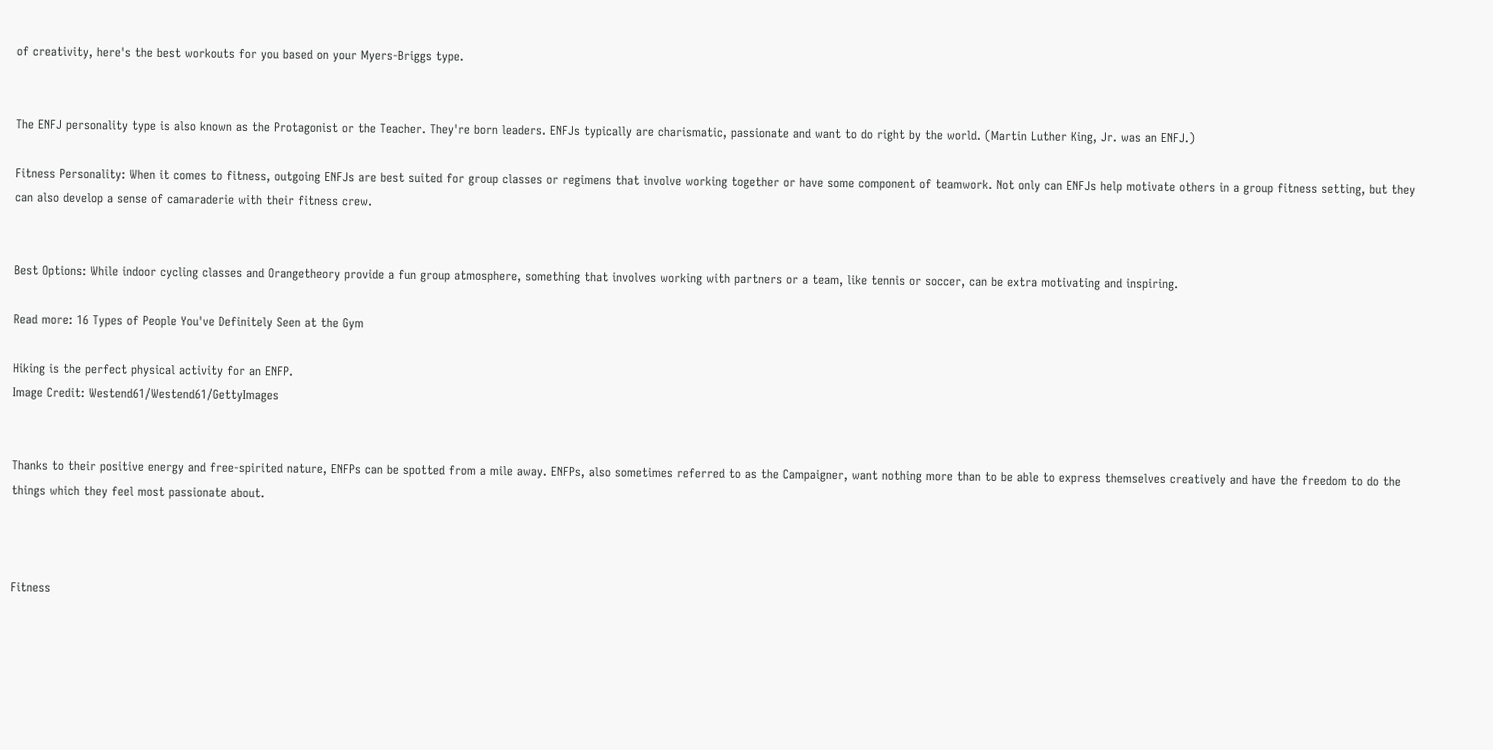of creativity, here's the best workouts for you based on your Myers-Briggs type.


The ENFJ personality type is also known as the Protagonist or the Teacher. They're born leaders. ENFJs typically are charismatic, passionate and want to do right by the world. (Martin Luther King, Jr. was an ENFJ.)

Fitness Personality: When it comes to fitness, outgoing ENFJs are best suited for group classes or regimens that involve working together or have some component of teamwork. Not only can ENFJs help motivate others in a group fitness setting, but they can also develop a sense of camaraderie with their fitness crew.


Best Options: While indoor cycling classes and Orangetheory provide a fun group atmosphere, something that involves working with partners or a team, like tennis or soccer, can be extra motivating and inspiring.

Read more: 16 Types of People You've Definitely Seen at the Gym

Hiking is the perfect physical activity for an ENFP.
Image Credit: Westend61/Westend61/GettyImages


Thanks to their positive energy and free-spirited nature, ENFPs can be spotted from a mile away. ENFPs, also sometimes referred to as the Campaigner, want nothing more than to be able to express themselves creatively and have the freedom to do the things which they feel most passionate about.



Fitness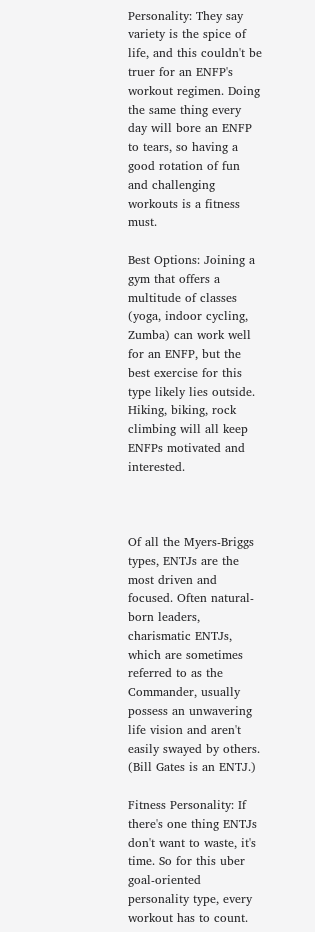Personality: They say variety is the spice of life, and this couldn't be truer for an ENFP's workout regimen. Doing the same thing every day will bore an ENFP to tears, so having a good rotation of fun and challenging workouts is a fitness must.

Best Options: Joining a gym that offers a multitude of classes (yoga, indoor cycling, Zumba) can work well for an ENFP, but the best exercise for this type likely lies outside. Hiking, biking, rock climbing will all keep ENFPs motivated and interested.



Of all the Myers-Briggs types, ENTJs are the most driven and focused. Often natural-born leaders, charismatic ENTJs, which are sometimes referred to as the Commander, usually possess an unwavering life vision and aren't easily swayed by others. (Bill Gates is an ENTJ.)

Fitness Personality: If there's one thing ENTJs don't want to waste, it's time. So for this uber goal-oriented personality type, every workout has to count.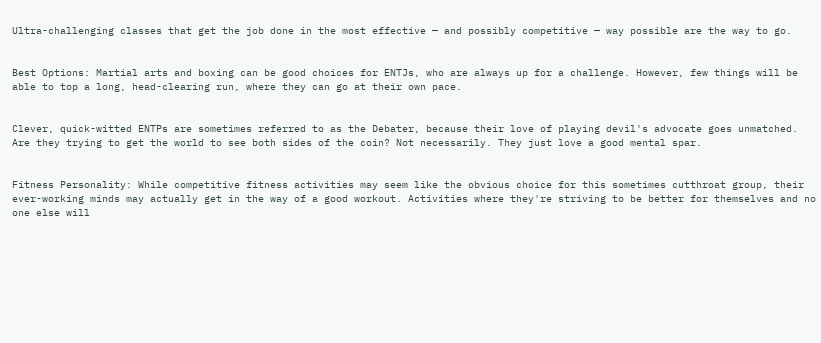Ultra-challenging classes that get the job done in the most effective — and possibly competitive — way possible are the way to go.


Best Options: Martial arts and boxing can be good choices for ENTJs, who are always up for a challenge. However, few things will be able to top a long, head-clearing run, where they can go at their own pace.


Clever, quick-witted ENTPs are sometimes referred to as the Debater, because their love of playing devil's advocate goes unmatched. Are they trying to get the world to see both sides of the coin? Not necessarily. They just love a good mental spar.


Fitness Personality: While competitive fitness activities may seem like the obvious choice for this sometimes cutthroat group, their ever-working minds may actually get in the way of a good workout. Activities where they're striving to be better for themselves and no one else will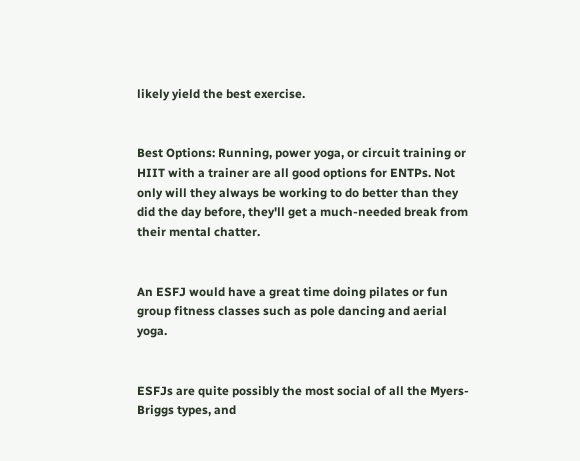likely yield the best exercise.


Best Options: Running, power yoga, or circuit training or HIIT with a trainer are all good options for ENTPs. Not only will they always be working to do better than they did the day before, they'll get a much-needed break from their mental chatter.


An ESFJ would have a great time doing pilates or fun group fitness classes such as pole dancing and aerial yoga.


ESFJs are quite possibly the most social of all the Myers-Briggs types, and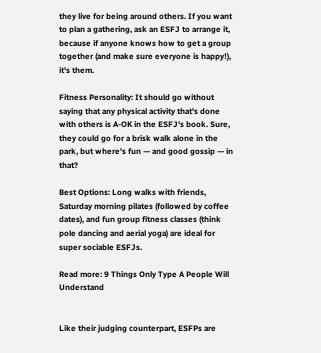they live for being around others. If you want to plan a gathering, ask an ESFJ to arrange it, because if anyone knows how to get a group together (and make sure everyone is happy!), it's them.

Fitness Personality: It should go without saying that any physical activity that's done with others is A-OK in the ESFJ's book. Sure, they could go for a brisk walk alone in the park, but where's fun — and good gossip — in that?

Best Options: Long walks with friends, Saturday morning pilates (followed by coffee dates), and fun group fitness classes (think pole dancing and aerial yoga) are ideal for super sociable ESFJs.

Read more: 9 Things Only Type A People Will Understand


Like their judging counterpart, ESFPs are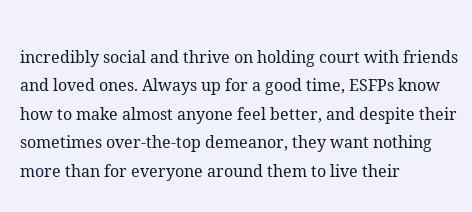incredibly social and thrive on holding court with friends and loved ones. Always up for a good time, ESFPs know how to make almost anyone feel better, and despite their sometimes over-the-top demeanor, they want nothing more than for everyone around them to live their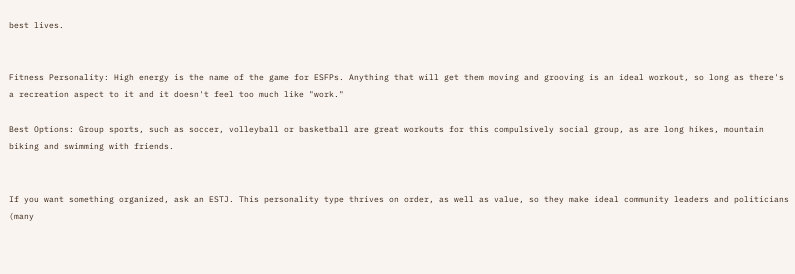best lives.


Fitness Personality: High energy is the name of the game for ESFPs. Anything that will get them moving and grooving is an ideal workout, so long as there's a recreation aspect to it and it doesn't feel too much like "work."

Best Options: Group sports, such as soccer, volleyball or basketball are great workouts for this compulsively social group, as are long hikes, mountain biking and swimming with friends.


If you want something organized, ask an ESTJ. This personality type thrives on order, as well as value, so they make ideal community leaders and politicians (many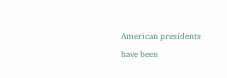American presidents have been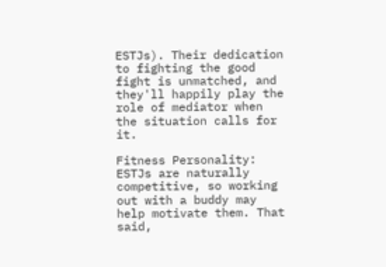ESTJs). Their dedication to fighting the good fight is unmatched, and they'll happily play the role of mediator when the situation calls for it.

Fitness Personality: ESTJs are naturally competitive, so working out with a buddy may help motivate them. That said,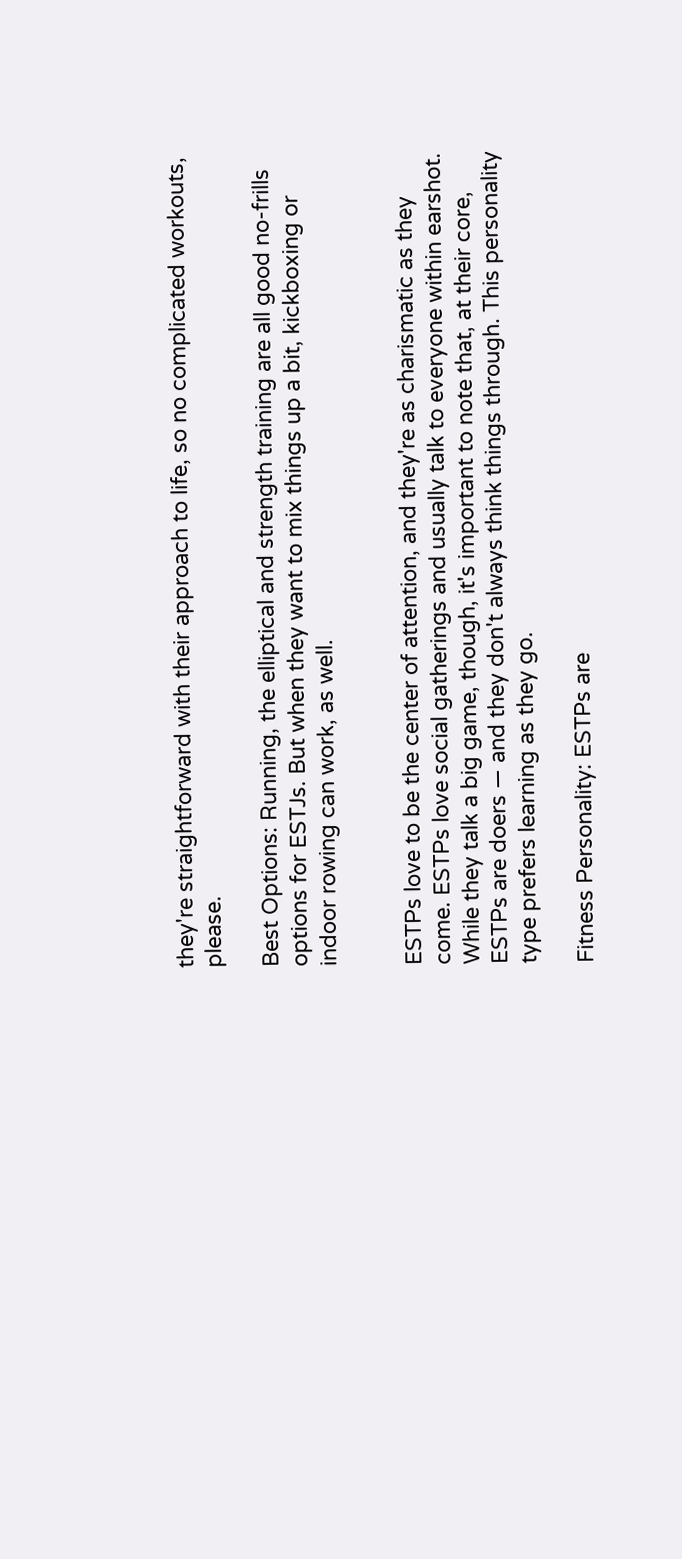they're straightforward with their approach to life, so no complicated workouts, please.

Best Options: Running, the elliptical and strength training are all good no-frills options for ESTJs. But when they want to mix things up a bit, kickboxing or indoor rowing can work, as well.


ESTPs love to be the center of attention, and they're as charismatic as they come. ESTPs love social gatherings and usually talk to everyone within earshot. While they talk a big game, though, it's important to note that, at their core, ESTPs are doers — and they don't always think things through. This personality type prefers learning as they go.

Fitness Personality: ESTPs are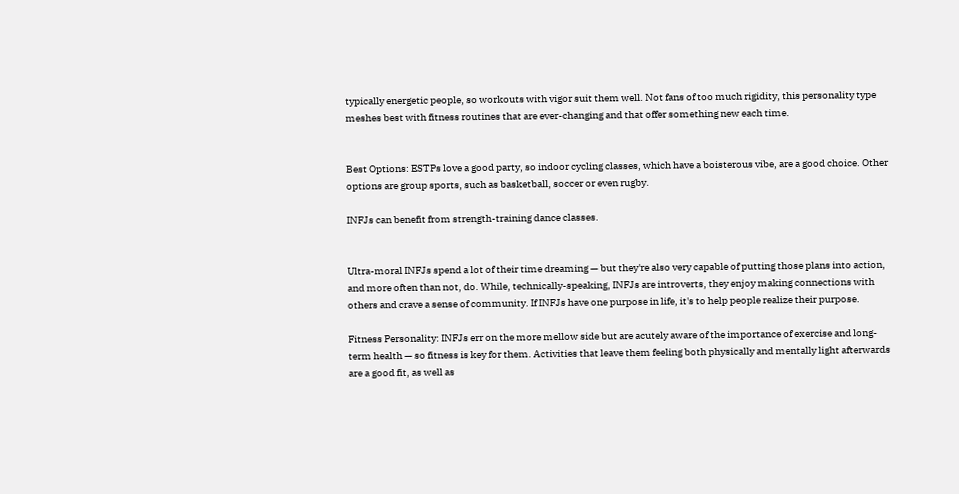typically energetic people, so workouts with vigor suit them well. Not fans of too much rigidity, this personality type meshes best with fitness routines that are ever-changing and that offer something new each time.


Best Options: ESTPs love a good party, so indoor cycling classes, which have a boisterous vibe, are a good choice. Other options are group sports, such as basketball, soccer or even rugby.

INFJs can benefit from strength-training dance classes.


Ultra-moral INFJs spend a lot of their time dreaming — but they're also very capable of putting those plans into action, and more often than not, do. While, technically-speaking, INFJs are introverts, they enjoy making connections with others and crave a sense of community. If INFJs have one purpose in life, it's to help people realize their purpose.

Fitness Personality: INFJs err on the more mellow side but are acutely aware of the importance of exercise and long-term health — so fitness is key for them. Activities that leave them feeling both physically and mentally light afterwards are a good fit, as well as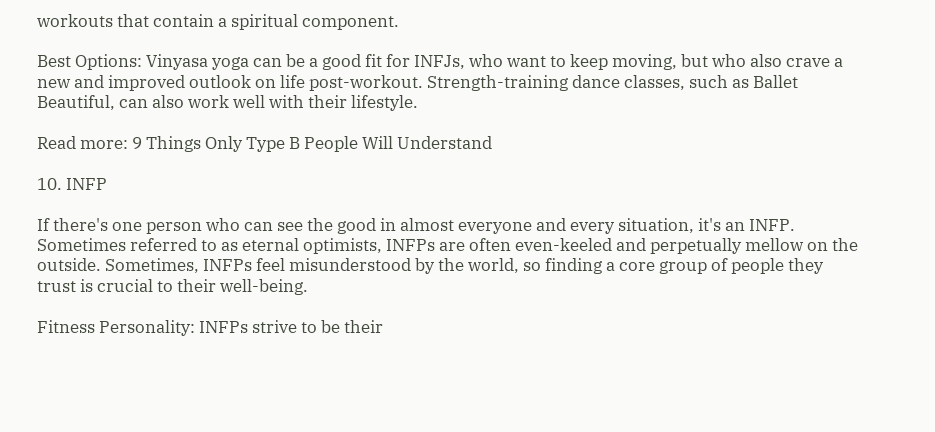workouts that contain a spiritual component.

Best Options: Vinyasa yoga can be a good fit for INFJs, who want to keep moving, but who also crave a new and improved outlook on life post-workout. Strength-training dance classes, such as Ballet Beautiful, can also work well with their lifestyle.

Read more: 9 Things Only Type B People Will Understand

10. INFP

If there's one person who can see the good in almost everyone and every situation, it's an INFP. Sometimes referred to as eternal optimists, INFPs are often even-keeled and perpetually mellow on the outside. Sometimes, INFPs feel misunderstood by the world, so finding a core group of people they trust is crucial to their well-being.

Fitness Personality: INFPs strive to be their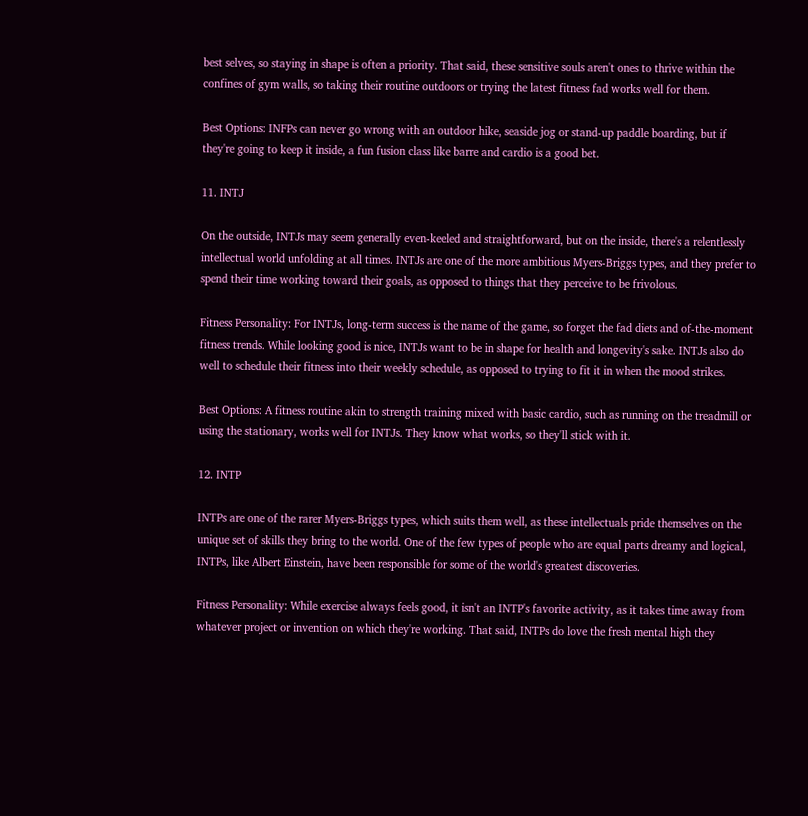best selves, so staying in shape is often a priority. That said, these sensitive souls aren't ones to thrive within the confines of gym walls, so taking their routine outdoors or trying the latest fitness fad works well for them.

Best Options: INFPs can never go wrong with an outdoor hike, seaside jog or stand-up paddle boarding, but if they're going to keep it inside, a fun fusion class like barre and cardio is a good bet.

11. INTJ

On the outside, INTJs may seem generally even-keeled and straightforward, but on the inside, there's a relentlessly intellectual world unfolding at all times. INTJs are one of the more ambitious Myers-Briggs types, and they prefer to spend their time working toward their goals, as opposed to things that they perceive to be frivolous.

Fitness Personality: For INTJs, long-term success is the name of the game, so forget the fad diets and of-the-moment fitness trends. While looking good is nice, INTJs want to be in shape for health and longevity's sake. INTJs also do well to schedule their fitness into their weekly schedule, as opposed to trying to fit it in when the mood strikes.

Best Options: A fitness routine akin to strength training mixed with basic cardio, such as running on the treadmill or using the stationary, works well for INTJs. They know what works, so they'll stick with it.

12. INTP

INTPs are one of the rarer Myers-Briggs types, which suits them well, as these intellectuals pride themselves on the unique set of skills they bring to the world. One of the few types of people who are equal parts dreamy and logical, INTPs, like Albert Einstein, have been responsible for some of the world's greatest discoveries.

Fitness Personality: While exercise always feels good, it isn't an INTP's favorite activity, as it takes time away from whatever project or invention on which they're working. That said, INTPs do love the fresh mental high they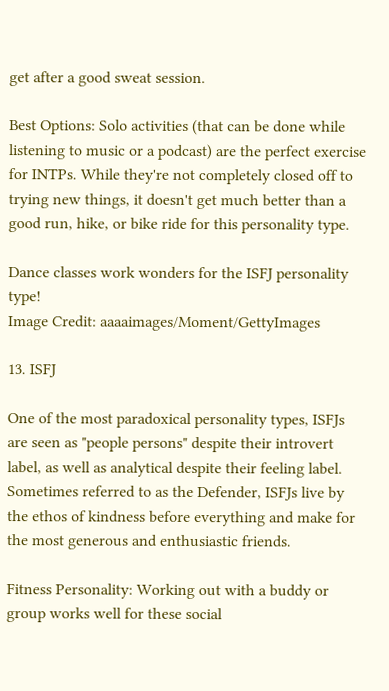get after a good sweat session.

Best Options: Solo activities (that can be done while listening to music or a podcast) are the perfect exercise for INTPs. While they're not completely closed off to trying new things, it doesn't get much better than a good run, hike, or bike ride for this personality type.

Dance classes work wonders for the ISFJ personality type!
Image Credit: aaaaimages/Moment/GettyImages

13. ISFJ

One of the most paradoxical personality types, ISFJs are seen as "people persons" despite their introvert label, as well as analytical despite their feeling label. Sometimes referred to as the Defender, ISFJs live by the ethos of kindness before everything and make for the most generous and enthusiastic friends.

Fitness Personality: Working out with a buddy or group works well for these social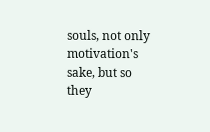souls, not only motivation's sake, but so they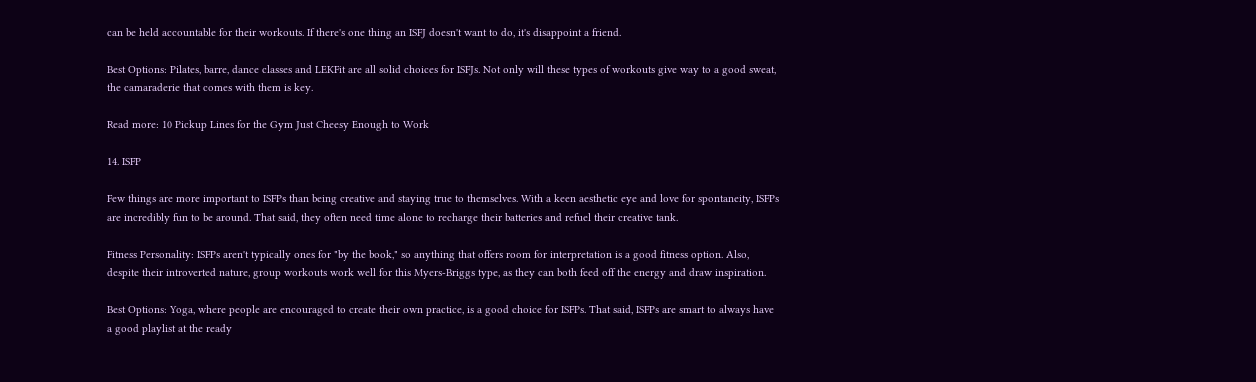can be held accountable for their workouts. If there's one thing an ISFJ doesn't want to do, it's disappoint a friend.

Best Options: Pilates, barre, dance classes and LEKFit are all solid choices for ISFJs. Not only will these types of workouts give way to a good sweat, the camaraderie that comes with them is key.

Read more: 10 Pickup Lines for the Gym Just Cheesy Enough to Work

14. ISFP

Few things are more important to ISFPs than being creative and staying true to themselves. With a keen aesthetic eye and love for spontaneity, ISFPs are incredibly fun to be around. That said, they often need time alone to recharge their batteries and refuel their creative tank.

Fitness Personality: ISFPs aren't typically ones for "by the book," so anything that offers room for interpretation is a good fitness option. Also, despite their introverted nature, group workouts work well for this Myers-Briggs type, as they can both feed off the energy and draw inspiration.

Best Options: Yoga, where people are encouraged to create their own practice, is a good choice for ISFPs. That said, ISFPs are smart to always have a good playlist at the ready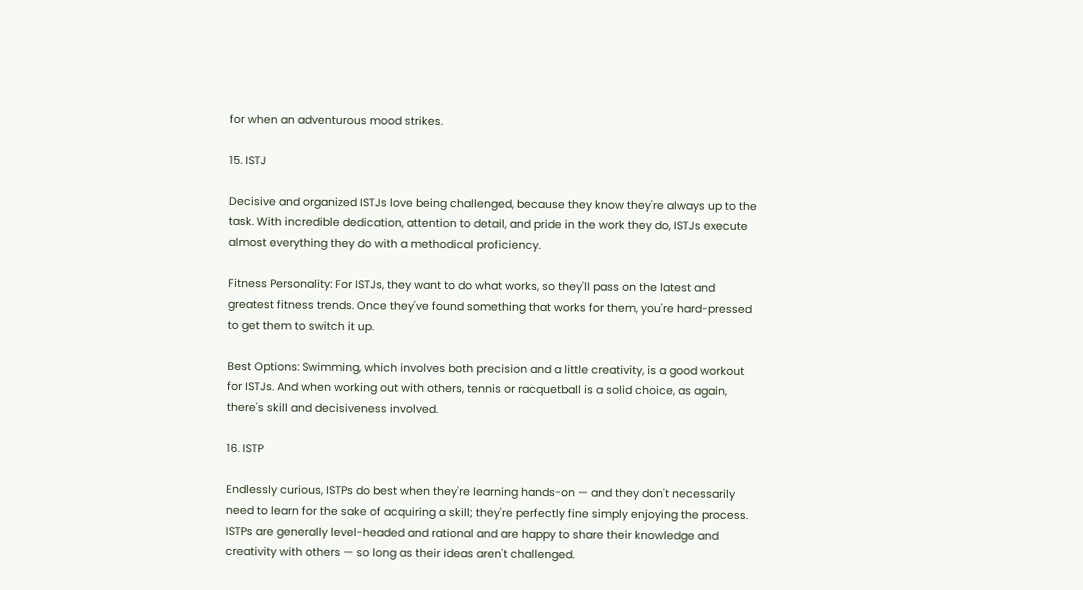for when an adventurous mood strikes.

15. ISTJ

Decisive and organized ISTJs love being challenged, because they know they're always up to the task. With incredible dedication, attention to detail, and pride in the work they do, ISTJs execute almost everything they do with a methodical proficiency.

Fitness Personality: For ISTJs, they want to do what works, so they'll pass on the latest and greatest fitness trends. Once they've found something that works for them, you're hard-pressed to get them to switch it up.

Best Options: Swimming, which involves both precision and a little creativity, is a good workout for ISTJs. And when working out with others, tennis or racquetball is a solid choice, as again, there's skill and decisiveness involved.

16. ISTP

Endlessly curious, ISTPs do best when they're learning hands-on — and they don't necessarily need to learn for the sake of acquiring a skill; they're perfectly fine simply enjoying the process. ISTPs are generally level-headed and rational and are happy to share their knowledge and creativity with others — so long as their ideas aren't challenged.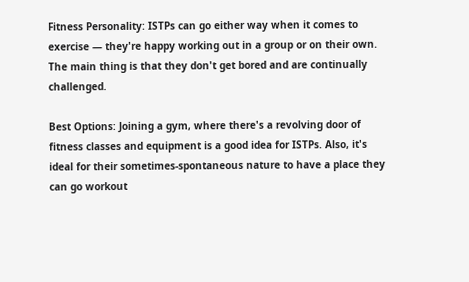Fitness Personality: ISTPs can go either way when it comes to exercise — they're happy working out in a group or on their own. The main thing is that they don't get bored and are continually challenged.

Best Options: Joining a gym, where there's a revolving door of fitness classes and equipment is a good idea for ISTPs. Also, it's ideal for their sometimes-spontaneous nature to have a place they can go workout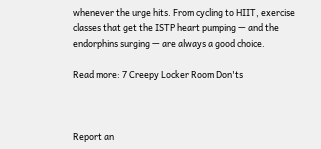whenever the urge hits. From cycling to HIIT, exercise classes that get the ISTP heart pumping — and the endorphins surging — are always a good choice.

Read more: 7 Creepy Locker Room Don'ts



Report an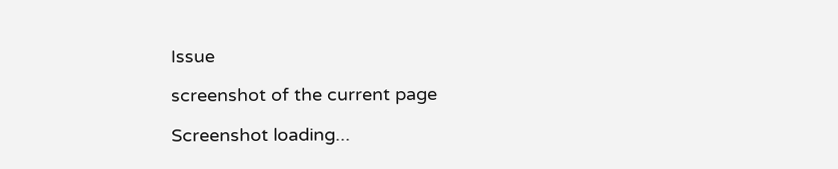Issue

screenshot of the current page

Screenshot loading...